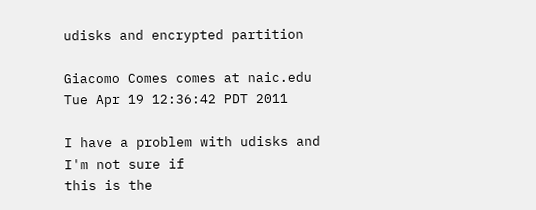udisks and encrypted partition

Giacomo Comes comes at naic.edu
Tue Apr 19 12:36:42 PDT 2011

I have a problem with udisks and I'm not sure if
this is the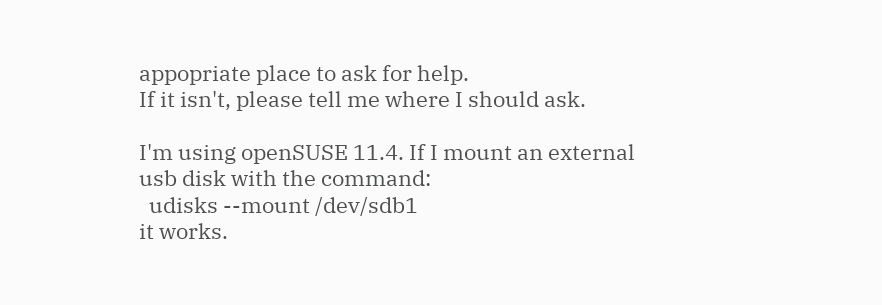appopriate place to ask for help.
If it isn't, please tell me where I should ask.

I'm using openSUSE 11.4. If I mount an external
usb disk with the command:
  udisks --mount /dev/sdb1
it works.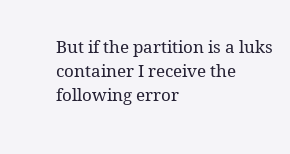But if the partition is a luks
container I receive the following error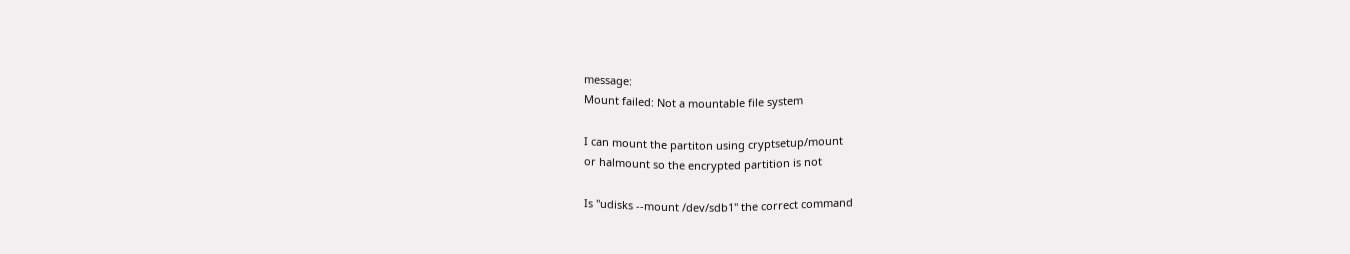message:
Mount failed: Not a mountable file system

I can mount the partiton using cryptsetup/mount
or halmount so the encrypted partition is not

Is "udisks --mount /dev/sdb1" the correct command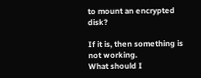to mount an encrypted disk?

If it is, then something is not working.
What should I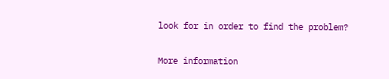look for in order to find the problem?


More information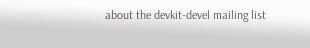about the devkit-devel mailing list